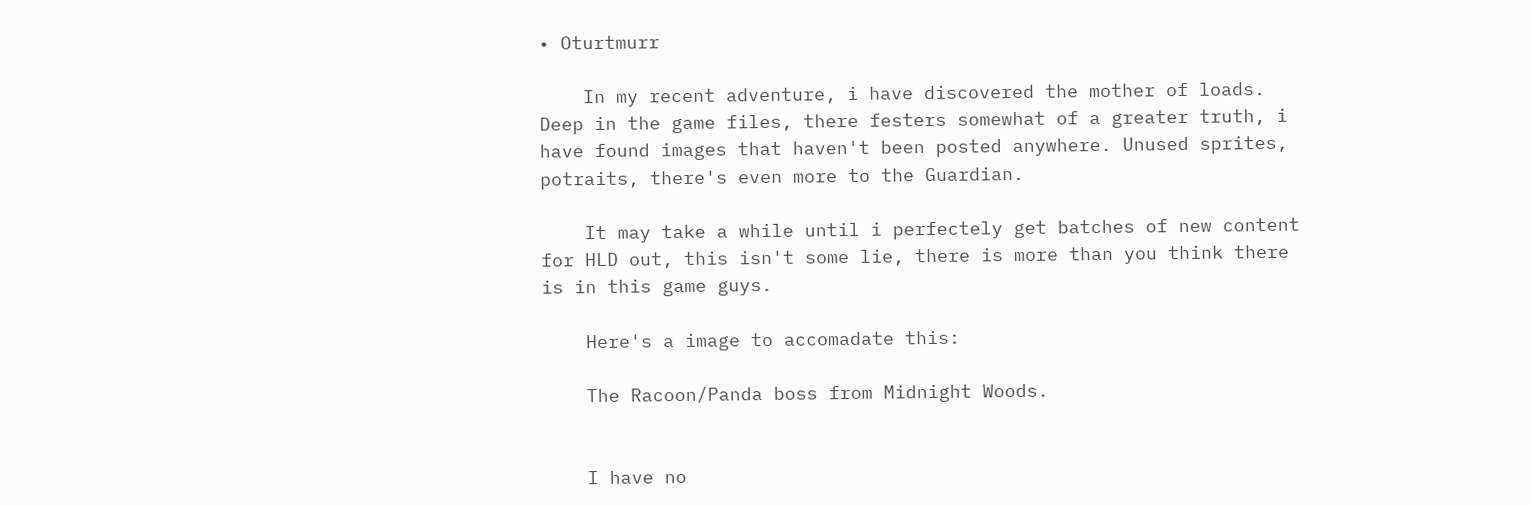• Oturtmurr

    In my recent adventure, i have discovered the mother of loads.  Deep in the game files, there festers somewhat of a greater truth, i have found images that haven't been posted anywhere. Unused sprites, potraits, there's even more to the Guardian.

    It may take a while until i perfectely get batches of new content for HLD out, this isn't some lie, there is more than you think there is in this game guys.

    Here's a image to accomadate this:

    The Racoon/Panda boss from Midnight Woods.


    I have no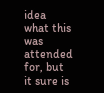idea what this was attended for, but it sure is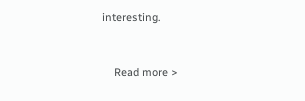interesting.


    Read more >